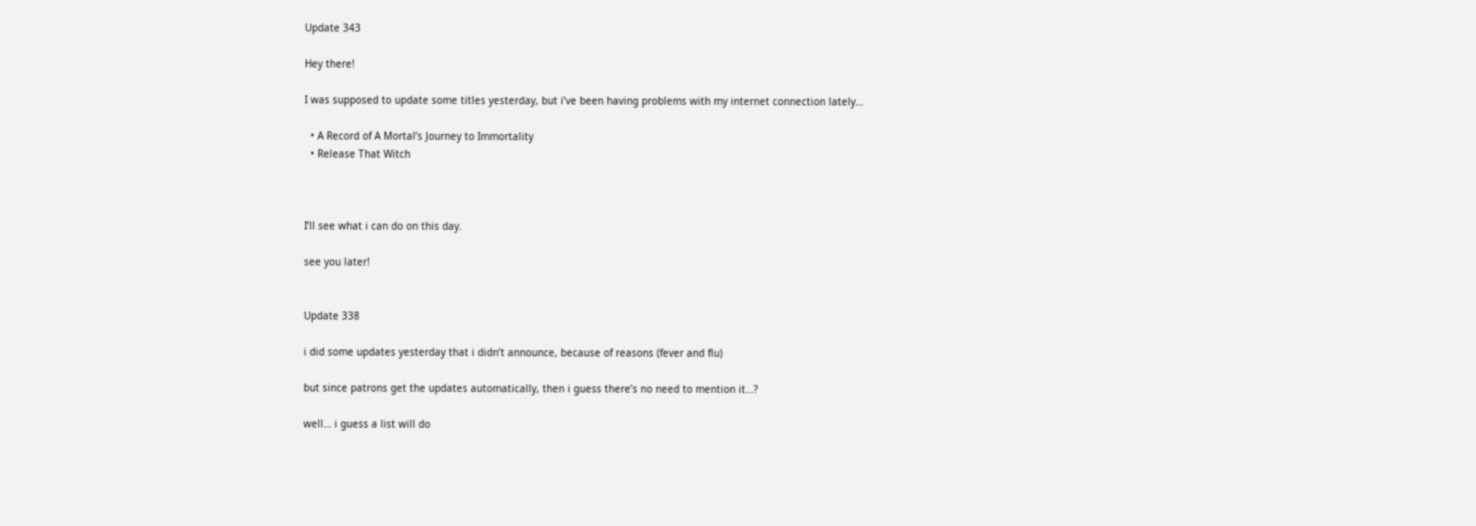Update 343

Hey there!

I was supposed to update some titles yesterday, but i’ve been having problems with my internet connection lately…

  • A Record of A Mortal’s Journey to Immortality
  • Release That Witch



I’ll see what i can do on this day.

see you later!


Update 338

i did some updates yesterday that i didn’t announce, because of reasons (fever and flu)

but since patrons get the updates automatically, then i guess there’s no need to mention it…?

well… i guess a list will do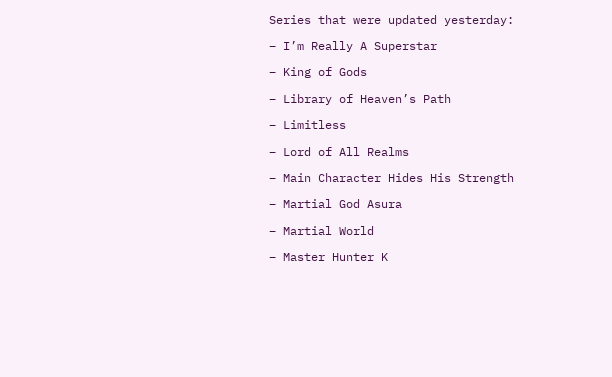Series that were updated yesterday:

– I’m Really A Superstar

– King of Gods

– Library of Heaven’s Path

– Limitless

– Lord of All Realms

– Main Character Hides His Strength

– Martial God Asura

– Martial World

– Master Hunter K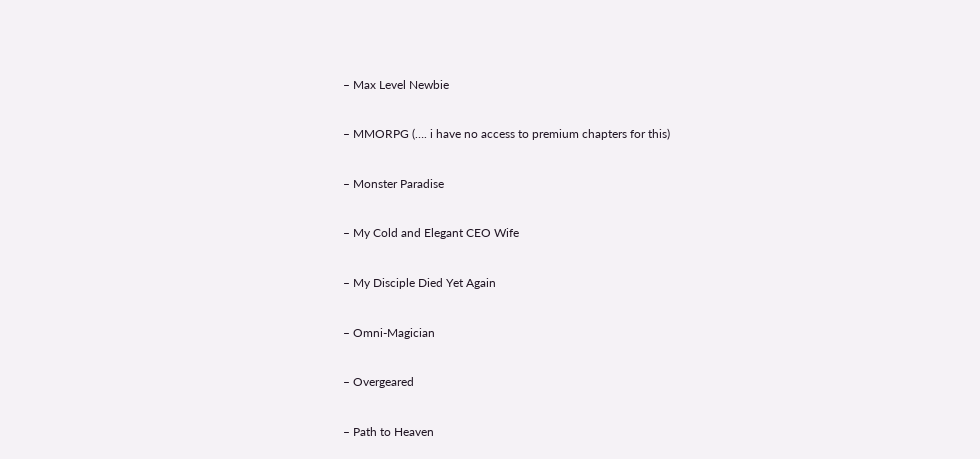– Max Level Newbie

– MMORPG (…. i have no access to premium chapters for this)

– Monster Paradise

– My Cold and Elegant CEO Wife

– My Disciple Died Yet Again

– Omni-Magician

– Overgeared

– Path to Heaven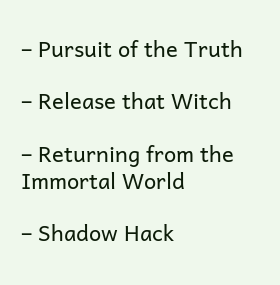– Pursuit of the Truth

– Release that Witch

– Returning from the Immortal World

– Shadow Hack